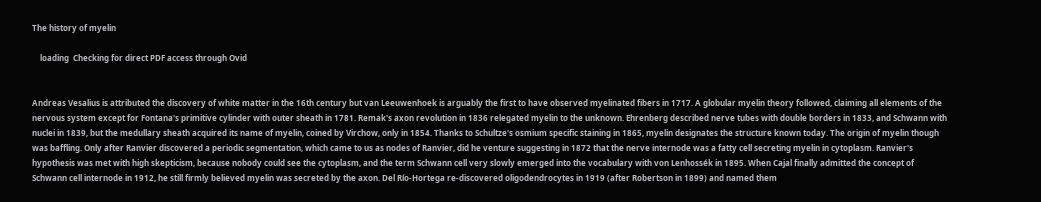The history of myelin

    loading  Checking for direct PDF access through Ovid


Andreas Vesalius is attributed the discovery of white matter in the 16th century but van Leeuwenhoek is arguably the first to have observed myelinated fibers in 1717. A globular myelin theory followed, claiming all elements of the nervous system except for Fontana's primitive cylinder with outer sheath in 1781. Remak's axon revolution in 1836 relegated myelin to the unknown. Ehrenberg described nerve tubes with double borders in 1833, and Schwann with nuclei in 1839, but the medullary sheath acquired its name of myelin, coined by Virchow, only in 1854. Thanks to Schultze's osmium specific staining in 1865, myelin designates the structure known today. The origin of myelin though was baffling. Only after Ranvier discovered a periodic segmentation, which came to us as nodes of Ranvier, did he venture suggesting in 1872 that the nerve internode was a fatty cell secreting myelin in cytoplasm. Ranvier's hypothesis was met with high skepticism, because nobody could see the cytoplasm, and the term Schwann cell very slowly emerged into the vocabulary with von Lenhossék in 1895. When Cajal finally admitted the concept of Schwann cell internode in 1912, he still firmly believed myelin was secreted by the axon. Del Río-Hortega re-discovered oligodendrocytes in 1919 (after Robertson in 1899) and named them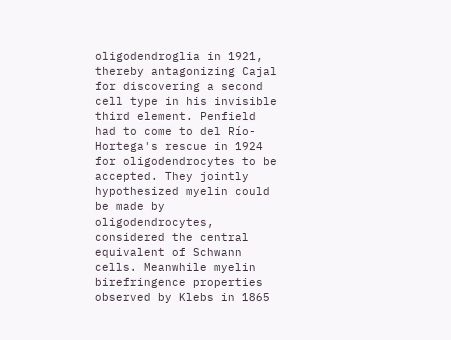oligodendroglia in 1921, thereby antagonizing Cajal for discovering a second cell type in his invisible third element. Penfield had to come to del Río-Hortega's rescue in 1924 for oligodendrocytes to be accepted. They jointly hypothesized myelin could be made by oligodendrocytes, considered the central equivalent of Schwann cells. Meanwhile myelin birefringence properties observed by Klebs in 1865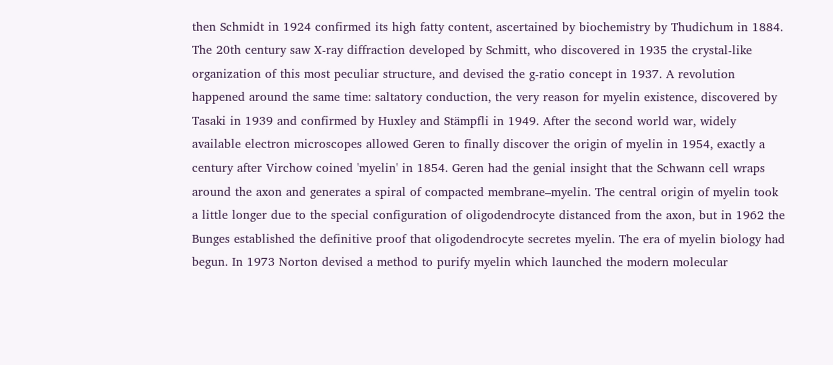then Schmidt in 1924 confirmed its high fatty content, ascertained by biochemistry by Thudichum in 1884. The 20th century saw X-ray diffraction developed by Schmitt, who discovered in 1935 the crystal-like organization of this most peculiar structure, and devised the g-ratio concept in 1937. A revolution happened around the same time: saltatory conduction, the very reason for myelin existence, discovered by Tasaki in 1939 and confirmed by Huxley and Stämpfli in 1949. After the second world war, widely available electron microscopes allowed Geren to finally discover the origin of myelin in 1954, exactly a century after Virchow coined 'myelin' in 1854. Geren had the genial insight that the Schwann cell wraps around the axon and generates a spiral of compacted membrane–myelin. The central origin of myelin took a little longer due to the special configuration of oligodendrocyte distanced from the axon, but in 1962 the Bunges established the definitive proof that oligodendrocyte secretes myelin. The era of myelin biology had begun. In 1973 Norton devised a method to purify myelin which launched the modern molecular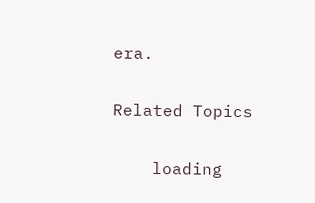era.

Related Topics

    loading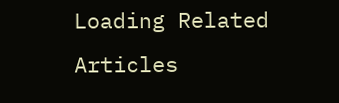Loading Related Articles